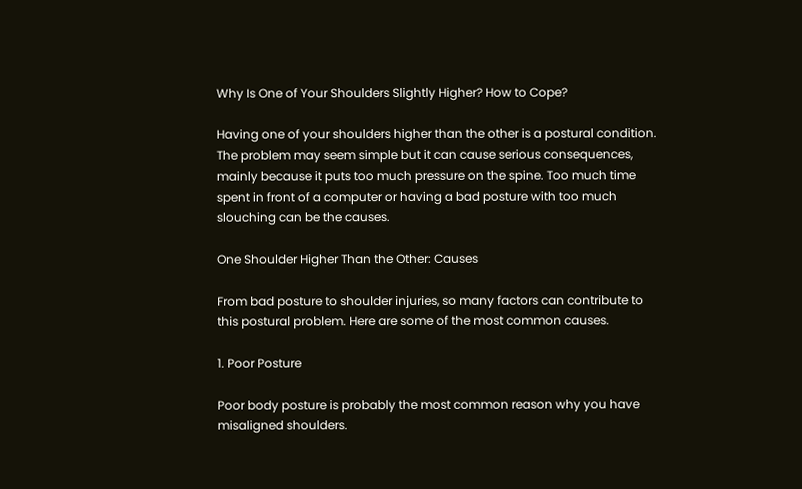Why Is One of Your Shoulders Slightly Higher? How to Cope?

Having one of your shoulders higher than the other is a postural condition. The problem may seem simple but it can cause serious consequences, mainly because it puts too much pressure on the spine. Too much time spent in front of a computer or having a bad posture with too much slouching can be the causes.

One Shoulder Higher Than the Other: Causes

From bad posture to shoulder injuries, so many factors can contribute to this postural problem. Here are some of the most common causes.

1. Poor Posture

Poor body posture is probably the most common reason why you have misaligned shoulders.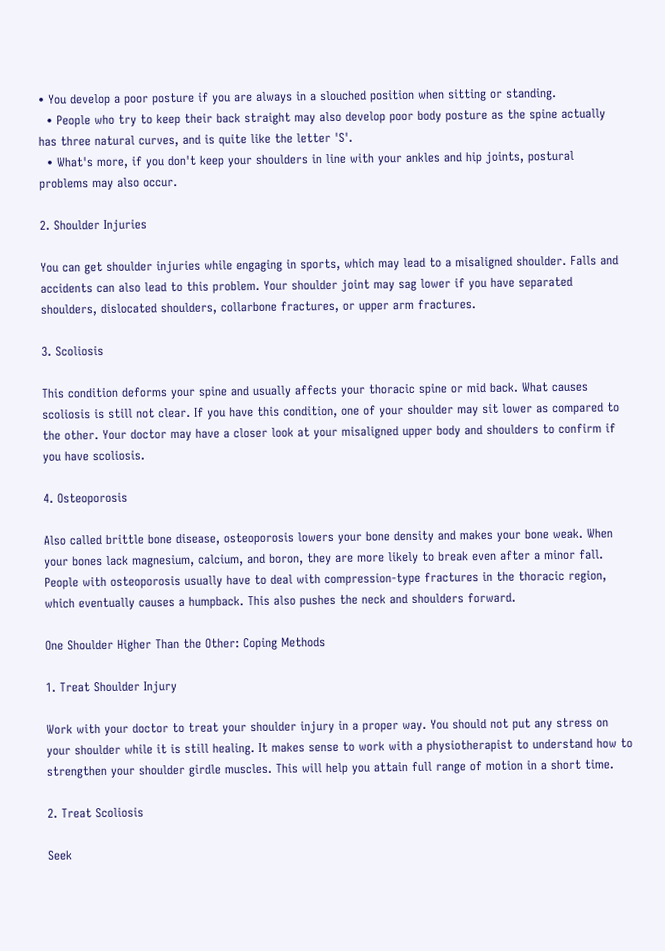• You develop a poor posture if you are always in a slouched position when sitting or standing.
  • People who try to keep their back straight may also develop poor body posture as the spine actually has three natural curves, and is quite like the letter 'S'.
  • What's more, if you don't keep your shoulders in line with your ankles and hip joints, postural problems may also occur.

2. Shoulder Injuries

You can get shoulder injuries while engaging in sports, which may lead to a misaligned shoulder. Falls and accidents can also lead to this problem. Your shoulder joint may sag lower if you have separated shoulders, dislocated shoulders, collarbone fractures, or upper arm fractures.

3. Scoliosis

This condition deforms your spine and usually affects your thoracic spine or mid back. What causes scoliosis is still not clear. If you have this condition, one of your shoulder may sit lower as compared to the other. Your doctor may have a closer look at your misaligned upper body and shoulders to confirm if you have scoliosis.

4. Osteoporosis

Also called brittle bone disease, osteoporosis lowers your bone density and makes your bone weak. When your bones lack magnesium, calcium, and boron, they are more likely to break even after a minor fall. People with osteoporosis usually have to deal with compression-type fractures in the thoracic region, which eventually causes a humpback. This also pushes the neck and shoulders forward.

One Shoulder Higher Than the Other: Coping Methods

1. Treat Shoulder Injury

Work with your doctor to treat your shoulder injury in a proper way. You should not put any stress on your shoulder while it is still healing. It makes sense to work with a physiotherapist to understand how to strengthen your shoulder girdle muscles. This will help you attain full range of motion in a short time.

2. Treat Scoliosis

Seek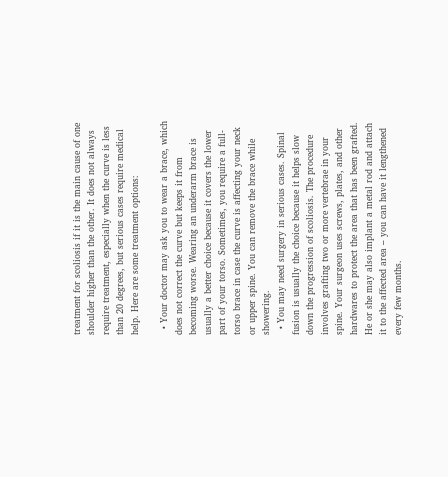treatment for scoliosis if it is the main cause of one shoulder higher than the other. It does not always require treatment, especially when the curve is less than 20 degrees, but serious cases require medical help. Here are some treatment options:

  • Your doctor may ask you to wear a brace, which does not correct the curve but keeps it from becoming worse. Wearing an underarm brace is usually a better choice because it covers the lower part of your torso. Sometimes, you require a full-torso brace in case the curve is affecting your neck or upper spine. You can remove the brace while showering.
  • You may need surgery in serious cases. Spinal fusion is usually the choice because it helps slow down the progression of scoliosis. The procedure involves grafting two or more vertebrae in your spine. Your surgeon uses screws, plates, and other hardwares to protect the area that has been grafted. He or she may also implant a metal rod and attach it to the affected area – you can have it lengthened every few months.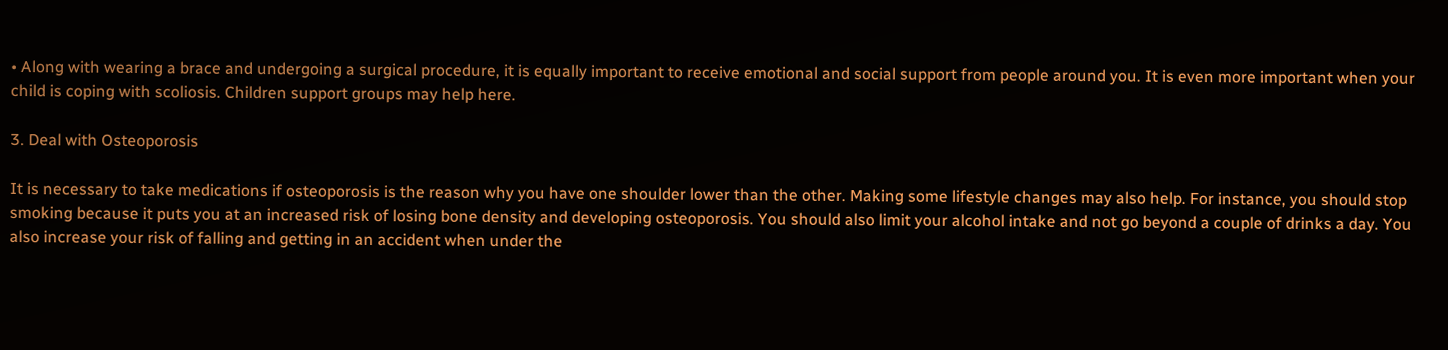• Along with wearing a brace and undergoing a surgical procedure, it is equally important to receive emotional and social support from people around you. It is even more important when your child is coping with scoliosis. Children support groups may help here.

3. Deal with Osteoporosis

It is necessary to take medications if osteoporosis is the reason why you have one shoulder lower than the other. Making some lifestyle changes may also help. For instance, you should stop smoking because it puts you at an increased risk of losing bone density and developing osteoporosis. You should also limit your alcohol intake and not go beyond a couple of drinks a day. You also increase your risk of falling and getting in an accident when under the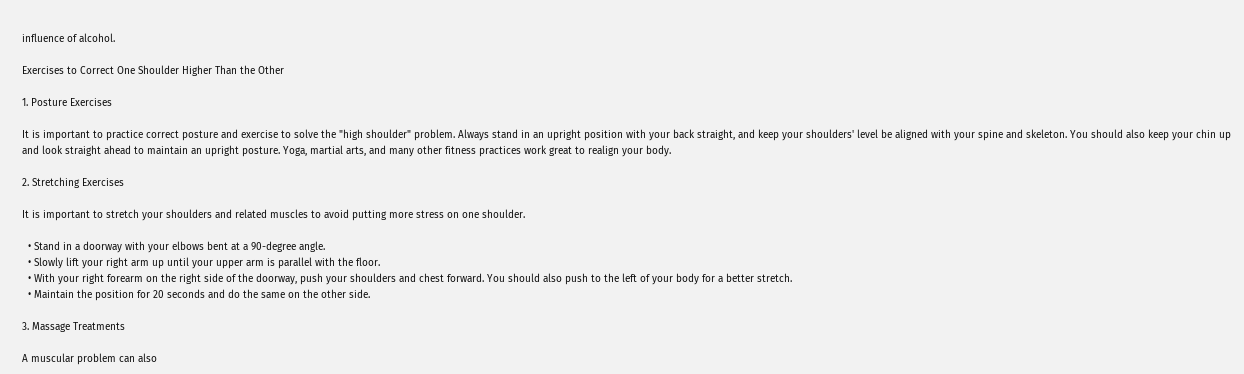influence of alcohol.

Exercises to Correct One Shoulder Higher Than the Other

1. Posture Exercises

It is important to practice correct posture and exercise to solve the "high shoulder" problem. Always stand in an upright position with your back straight, and keep your shoulders' level be aligned with your spine and skeleton. You should also keep your chin up and look straight ahead to maintain an upright posture. Yoga, martial arts, and many other fitness practices work great to realign your body.

2. Stretching Exercises

It is important to stretch your shoulders and related muscles to avoid putting more stress on one shoulder.

  • Stand in a doorway with your elbows bent at a 90-degree angle.
  • Slowly lift your right arm up until your upper arm is parallel with the floor.
  • With your right forearm on the right side of the doorway, push your shoulders and chest forward. You should also push to the left of your body for a better stretch.
  • Maintain the position for 20 seconds and do the same on the other side.

3. Massage Treatments

A muscular problem can also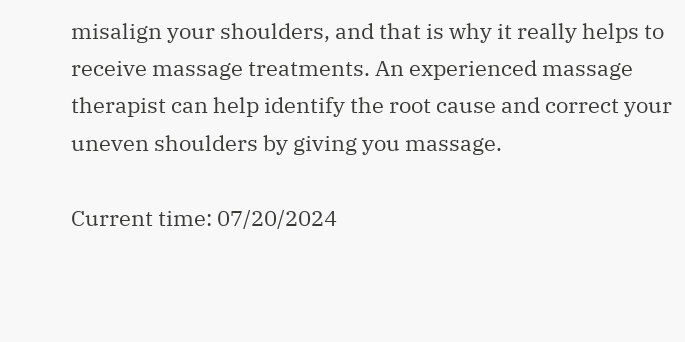misalign your shoulders, and that is why it really helps to receive massage treatments. An experienced massage therapist can help identify the root cause and correct your uneven shoulders by giving you massage.

Current time: 07/20/2024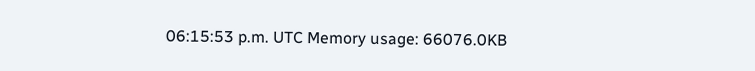06:15:53 p.m. UTC Memory usage: 66076.0KB